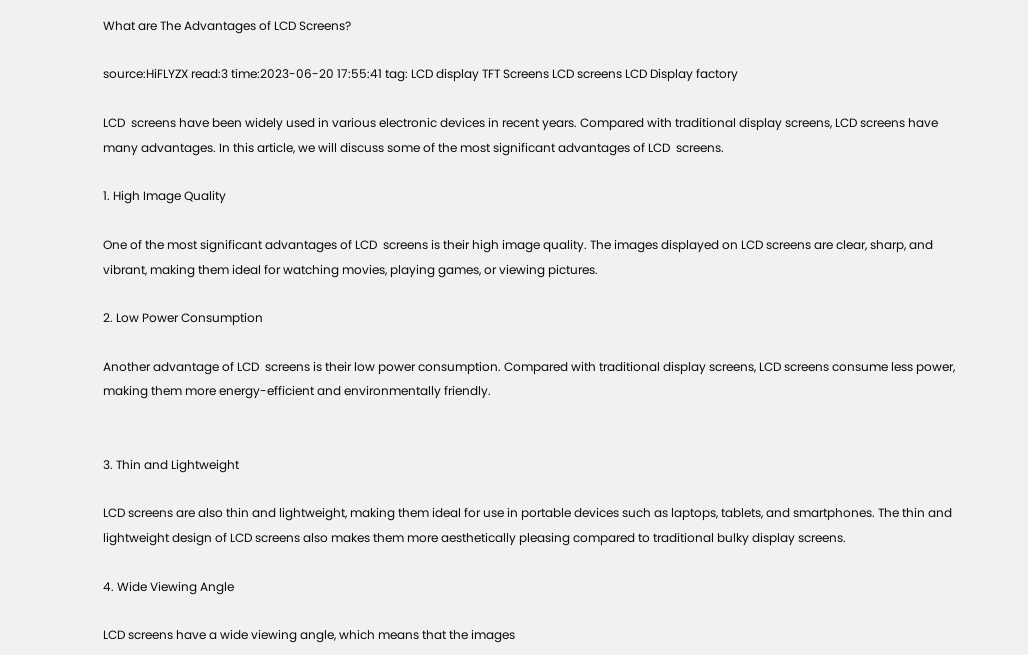What are The Advantages of LCD Screens?

source:HiFLYZX read:3 time:2023-06-20 17:55:41 tag: LCD display TFT Screens LCD screens LCD Display factory

LCD  screens have been widely used in various electronic devices in recent years. Compared with traditional display screens, LCD screens have many advantages. In this article, we will discuss some of the most significant advantages of LCD  screens.

1. High Image Quality

One of the most significant advantages of LCD  screens is their high image quality. The images displayed on LCD screens are clear, sharp, and vibrant, making them ideal for watching movies, playing games, or viewing pictures.

2. Low Power Consumption

Another advantage of LCD  screens is their low power consumption. Compared with traditional display screens, LCD screens consume less power, making them more energy-efficient and environmentally friendly.


3. Thin and Lightweight

LCD screens are also thin and lightweight, making them ideal for use in portable devices such as laptops, tablets, and smartphones. The thin and lightweight design of LCD screens also makes them more aesthetically pleasing compared to traditional bulky display screens.

4. Wide Viewing Angle

LCD screens have a wide viewing angle, which means that the images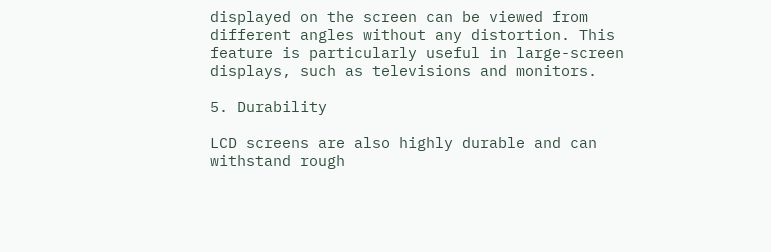displayed on the screen can be viewed from different angles without any distortion. This feature is particularly useful in large-screen displays, such as televisions and monitors.

5. Durability

LCD screens are also highly durable and can withstand rough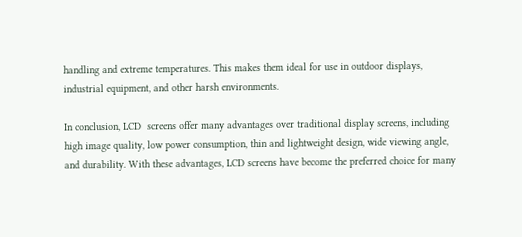handling and extreme temperatures. This makes them ideal for use in outdoor displays, industrial equipment, and other harsh environments.

In conclusion, LCD  screens offer many advantages over traditional display screens, including high image quality, low power consumption, thin and lightweight design, wide viewing angle, and durability. With these advantages, LCD screens have become the preferred choice for many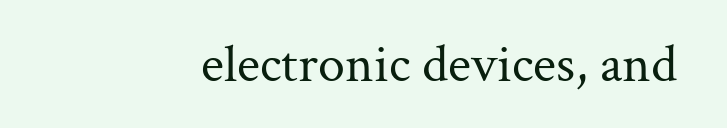electronic devices, and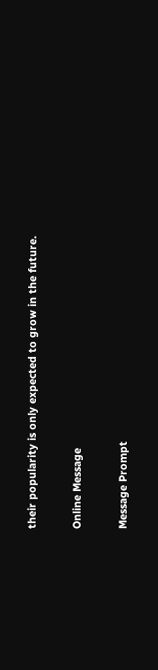their popularity is only expected to grow in the future.

Online Message

Message Prompt